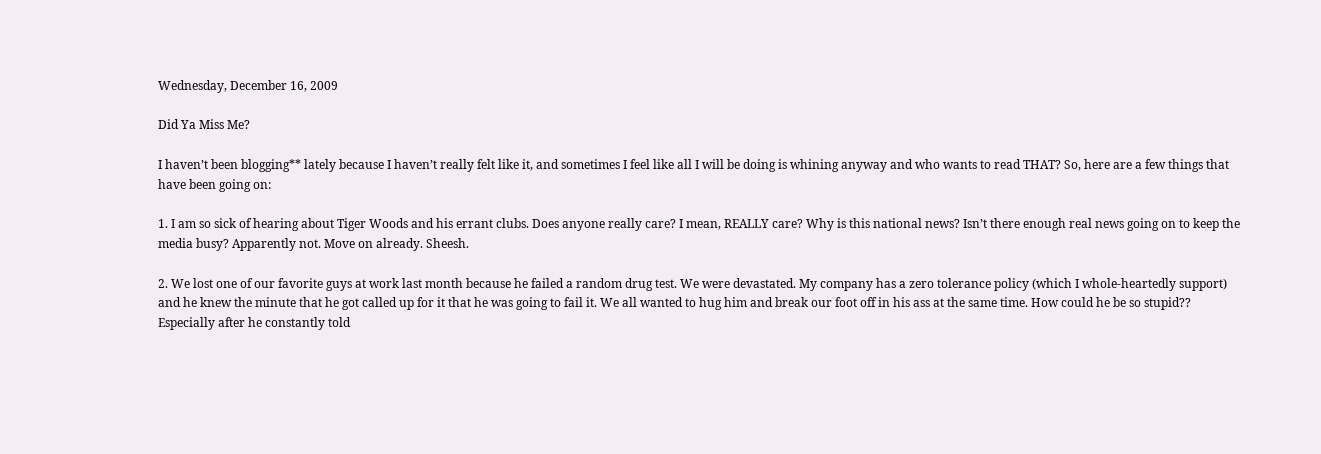Wednesday, December 16, 2009

Did Ya Miss Me?

I haven’t been blogging** lately because I haven’t really felt like it, and sometimes I feel like all I will be doing is whining anyway and who wants to read THAT? So, here are a few things that have been going on:

1. I am so sick of hearing about Tiger Woods and his errant clubs. Does anyone really care? I mean, REALLY care? Why is this national news? Isn’t there enough real news going on to keep the media busy? Apparently not. Move on already. Sheesh.

2. We lost one of our favorite guys at work last month because he failed a random drug test. We were devastated. My company has a zero tolerance policy (which I whole-heartedly support) and he knew the minute that he got called up for it that he was going to fail it. We all wanted to hug him and break our foot off in his ass at the same time. How could he be so stupid?? Especially after he constantly told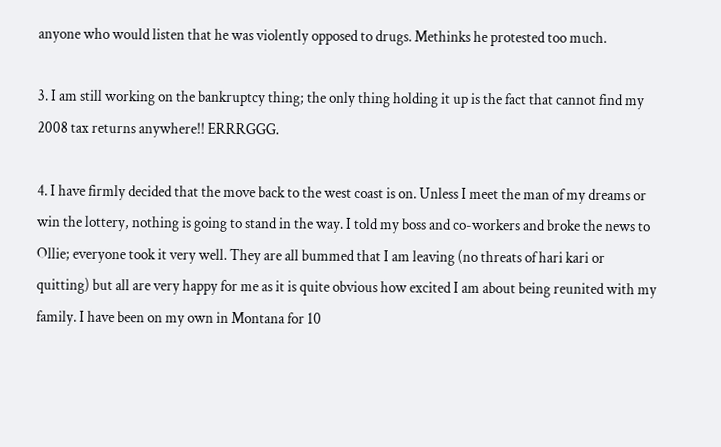anyone who would listen that he was violently opposed to drugs. Methinks he protested too much.

3. I am still working on the bankruptcy thing; the only thing holding it up is the fact that cannot find my 2008 tax returns anywhere!! ERRRGGG.

4. I have firmly decided that the move back to the west coast is on. Unless I meet the man of my dreams or win the lottery, nothing is going to stand in the way. I told my boss and co-workers and broke the news to Ollie; everyone took it very well. They are all bummed that I am leaving (no threats of hari kari or quitting) but all are very happy for me as it is quite obvious how excited I am about being reunited with my family. I have been on my own in Montana for 10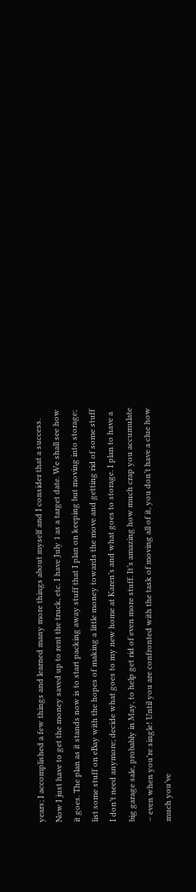years; I accomplished a few things and learned many more things about myself and I consider that a success. Now I just have to get the money saved up to rent the truck, etc. I have July 1 as a target date. We shall see how it goes. The plan as it stands now is to start packing away stuff that I plan on keeping but moving into storage; list some stuff on eBay with the hopes of making a little money towards the move and getting rid of some stuff I don’t need anymore; decide what goes to my new home at Karen’s and what goes to storage. I plan to have a big garage sale, probably in May, to help get rid of even more stuff. It’s amazing how much crap you accumulate – even when you’re single! Until you are confronted with the task of moving all of it, you don’t have a clue how much you’ve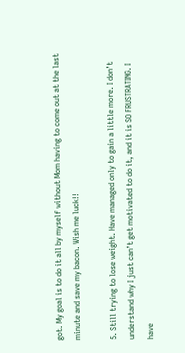got. My goal is to do it all by myself without Mom having to come out at the last minute and save my bacon. Wish me luck!!

5. Still trying to lose weight. Have managed only to gain a little more. I don’t understand why I just can’t get motivated to do it, and it is SO FRUSTRATING. I have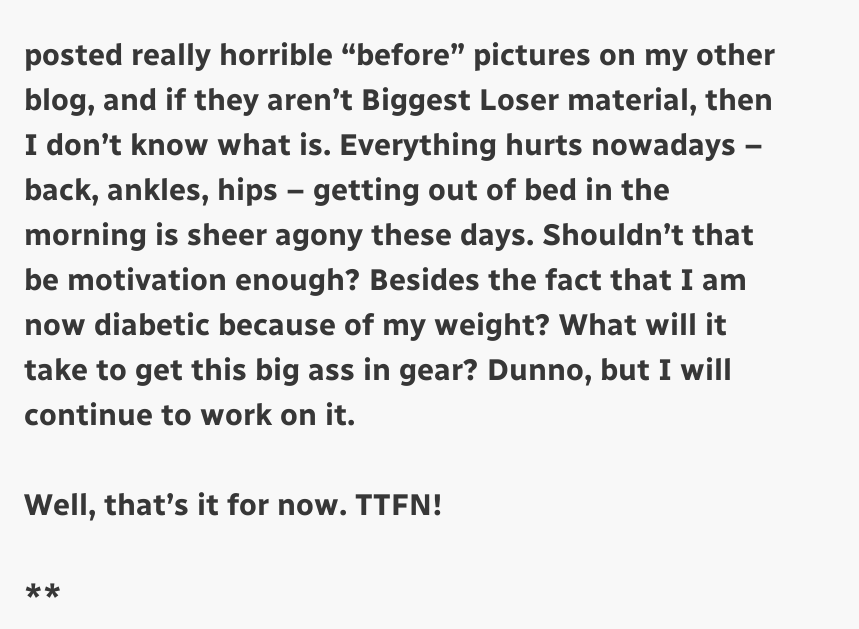posted really horrible “before” pictures on my other blog, and if they aren’t Biggest Loser material, then I don’t know what is. Everything hurts nowadays – back, ankles, hips – getting out of bed in the morning is sheer agony these days. Shouldn’t that be motivation enough? Besides the fact that I am now diabetic because of my weight? What will it take to get this big ass in gear? Dunno, but I will continue to work on it.

Well, that’s it for now. TTFN!

**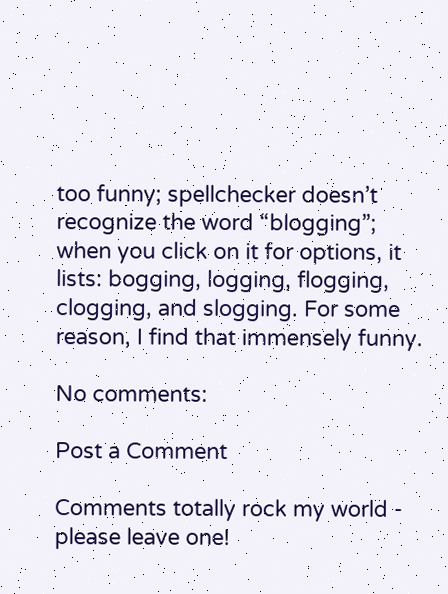too funny; spellchecker doesn’t recognize the word “blogging”; when you click on it for options, it lists: bogging, logging, flogging, clogging, and slogging. For some reason, I find that immensely funny.

No comments:

Post a Comment

Comments totally rock my world - please leave one!